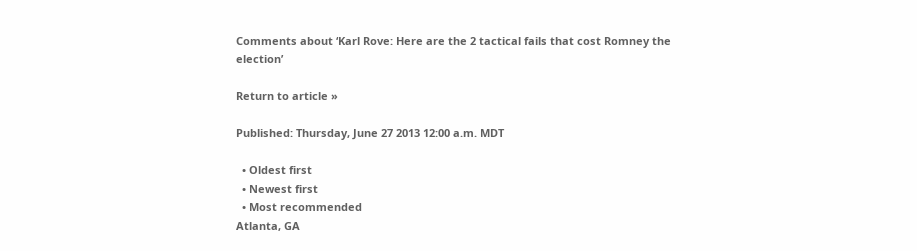Comments about ‘Karl Rove: Here are the 2 tactical fails that cost Romney the election’

Return to article »

Published: Thursday, June 27 2013 12:00 a.m. MDT

  • Oldest first
  • Newest first
  • Most recommended
Atlanta, GA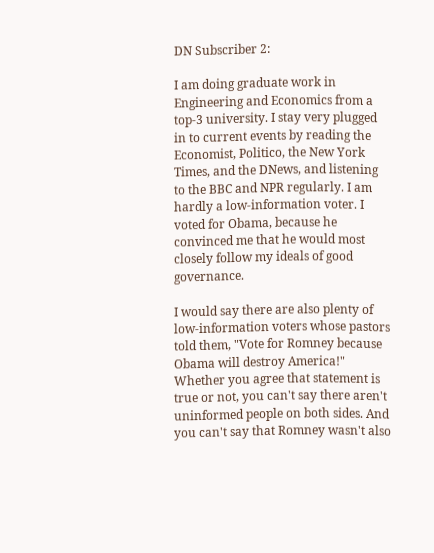DN Subscriber 2:

I am doing graduate work in Engineering and Economics from a top-3 university. I stay very plugged in to current events by reading the Economist, Politico, the New York Times, and the DNews, and listening to the BBC and NPR regularly. I am hardly a low-information voter. I voted for Obama, because he convinced me that he would most closely follow my ideals of good governance.

I would say there are also plenty of low-information voters whose pastors told them, "Vote for Romney because Obama will destroy America!" Whether you agree that statement is true or not, you can't say there aren't uninformed people on both sides. And you can't say that Romney wasn't also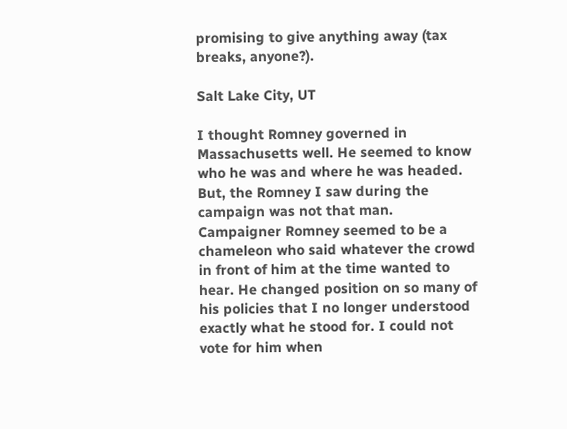promising to give anything away (tax breaks, anyone?).

Salt Lake City, UT

I thought Romney governed in Massachusetts well. He seemed to know who he was and where he was headed. But, the Romney I saw during the campaign was not that man. Campaigner Romney seemed to be a chameleon who said whatever the crowd in front of him at the time wanted to hear. He changed position on so many of his policies that I no longer understood exactly what he stood for. I could not vote for him when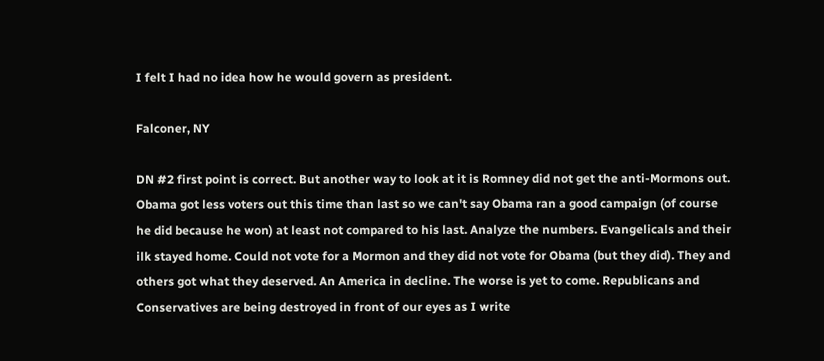I felt I had no idea how he would govern as president.

Falconer, NY

DN #2 first point is correct. But another way to look at it is Romney did not get the anti-Mormons out. Obama got less voters out this time than last so we can't say Obama ran a good campaign (of course he did because he won) at least not compared to his last. Analyze the numbers. Evangelicals and their ilk stayed home. Could not vote for a Mormon and they did not vote for Obama (but they did). They and others got what they deserved. An America in decline. The worse is yet to come. Republicans and Conservatives are being destroyed in front of our eyes as I write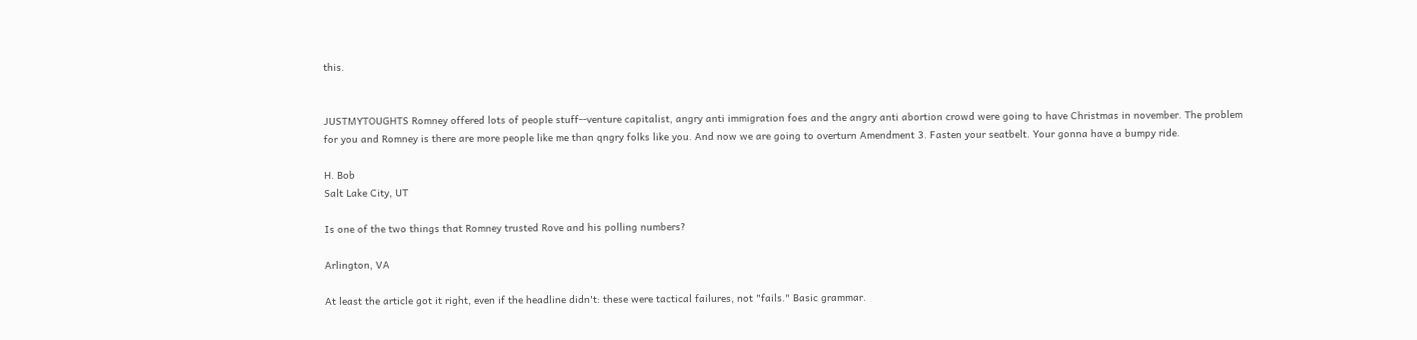this.


JUSTMYTOUGHTS Romney offered lots of people stuff--venture capitalist, angry anti immigration foes and the angry anti abortion crowd were going to have Christmas in november. The problem for you and Romney is there are more people like me than qngry folks like you. And now we are going to overturn Amendment 3. Fasten your seatbelt. Your gonna have a bumpy ride.

H. Bob
Salt Lake City, UT

Is one of the two things that Romney trusted Rove and his polling numbers?

Arlington, VA

At least the article got it right, even if the headline didn't: these were tactical failures, not "fails." Basic grammar.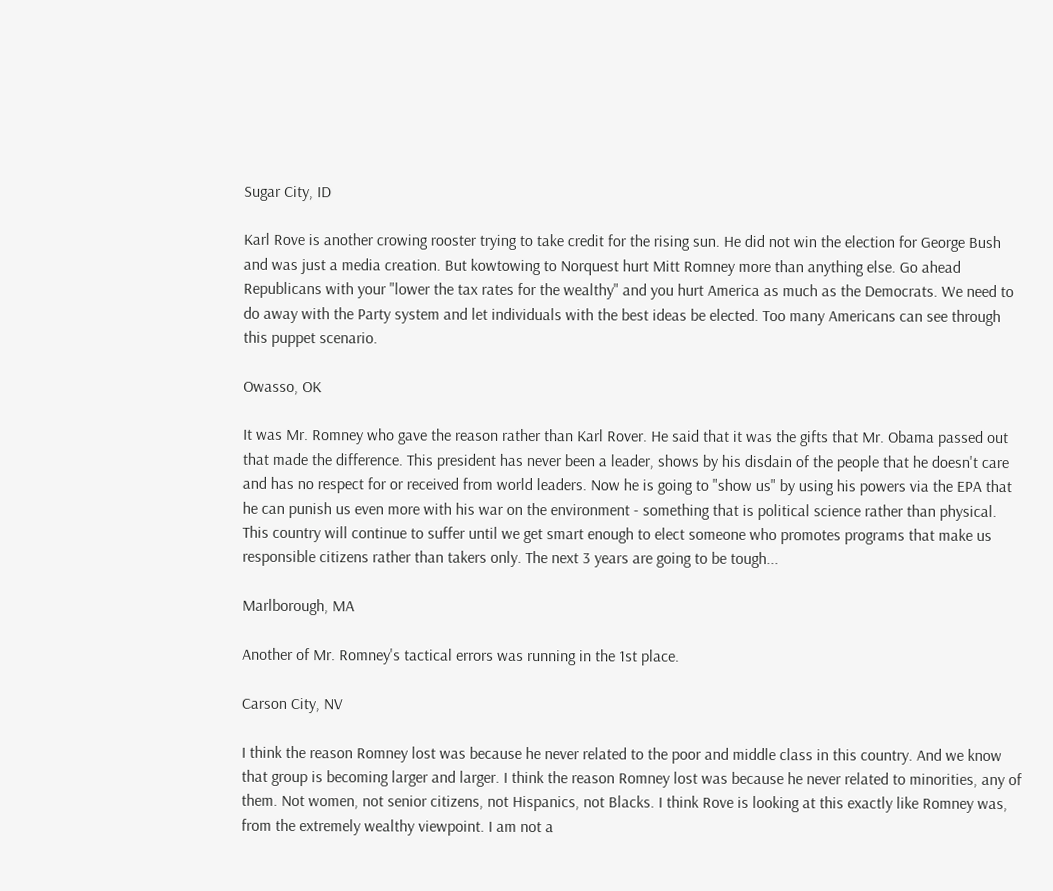Sugar City, ID

Karl Rove is another crowing rooster trying to take credit for the rising sun. He did not win the election for George Bush and was just a media creation. But kowtowing to Norquest hurt Mitt Romney more than anything else. Go ahead Republicans with your "lower the tax rates for the wealthy" and you hurt America as much as the Democrats. We need to do away with the Party system and let individuals with the best ideas be elected. Too many Americans can see through this puppet scenario.

Owasso, OK

It was Mr. Romney who gave the reason rather than Karl Rover. He said that it was the gifts that Mr. Obama passed out that made the difference. This president has never been a leader, shows by his disdain of the people that he doesn't care and has no respect for or received from world leaders. Now he is going to "show us" by using his powers via the EPA that he can punish us even more with his war on the environment - something that is political science rather than physical. This country will continue to suffer until we get smart enough to elect someone who promotes programs that make us responsible citizens rather than takers only. The next 3 years are going to be tough...

Marlborough, MA

Another of Mr. Romney's tactical errors was running in the 1st place.

Carson City, NV

I think the reason Romney lost was because he never related to the poor and middle class in this country. And we know that group is becoming larger and larger. I think the reason Romney lost was because he never related to minorities, any of them. Not women, not senior citizens, not Hispanics, not Blacks. I think Rove is looking at this exactly like Romney was, from the extremely wealthy viewpoint. I am not a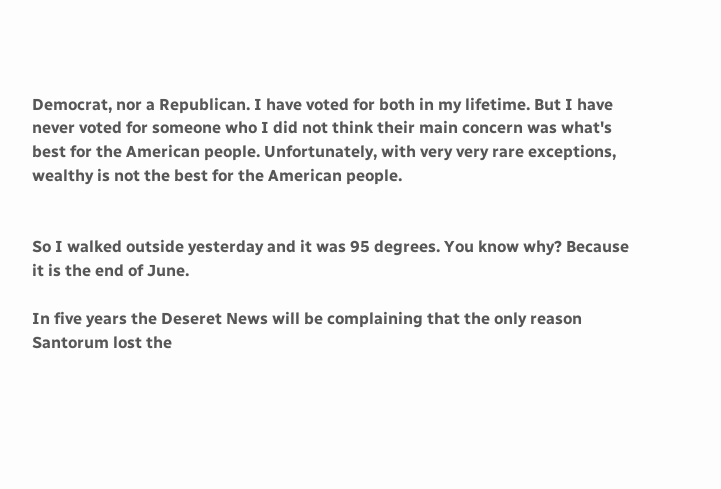Democrat, nor a Republican. I have voted for both in my lifetime. But I have never voted for someone who I did not think their main concern was what's best for the American people. Unfortunately, with very very rare exceptions, wealthy is not the best for the American people.


So I walked outside yesterday and it was 95 degrees. You know why? Because it is the end of June.

In five years the Deseret News will be complaining that the only reason Santorum lost the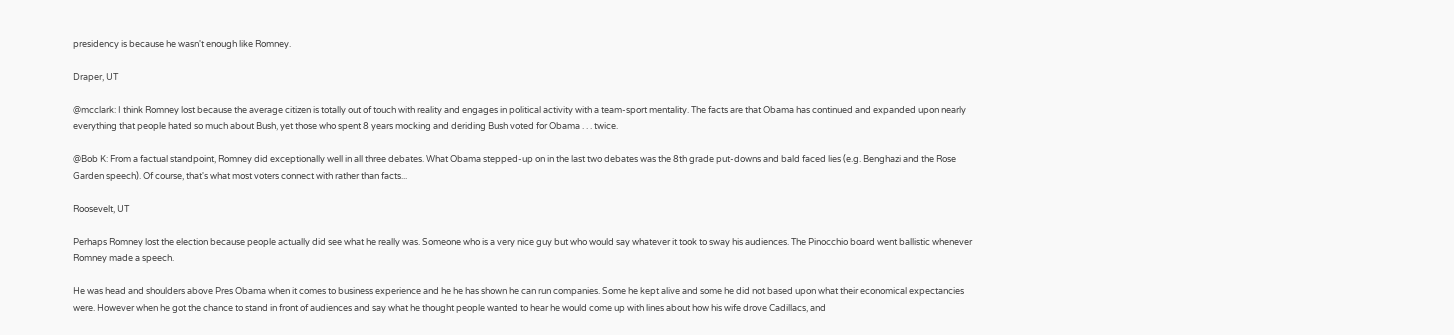presidency is because he wasn't enough like Romney.

Draper, UT

@mcclark: I think Romney lost because the average citizen is totally out of touch with reality and engages in political activity with a team-sport mentality. The facts are that Obama has continued and expanded upon nearly everything that people hated so much about Bush, yet those who spent 8 years mocking and deriding Bush voted for Obama . . . twice.

@Bob K: From a factual standpoint, Romney did exceptionally well in all three debates. What Obama stepped-up on in the last two debates was the 8th grade put-downs and bald faced lies (e.g. Benghazi and the Rose Garden speech). Of course, that's what most voters connect with rather than facts...

Roosevelt, UT

Perhaps Romney lost the election because people actually did see what he really was. Someone who is a very nice guy but who would say whatever it took to sway his audiences. The Pinocchio board went ballistic whenever Romney made a speech.

He was head and shoulders above Pres Obama when it comes to business experience and he he has shown he can run companies. Some he kept alive and some he did not based upon what their economical expectancies were. However when he got the chance to stand in front of audiences and say what he thought people wanted to hear he would come up with lines about how his wife drove Cadillacs, and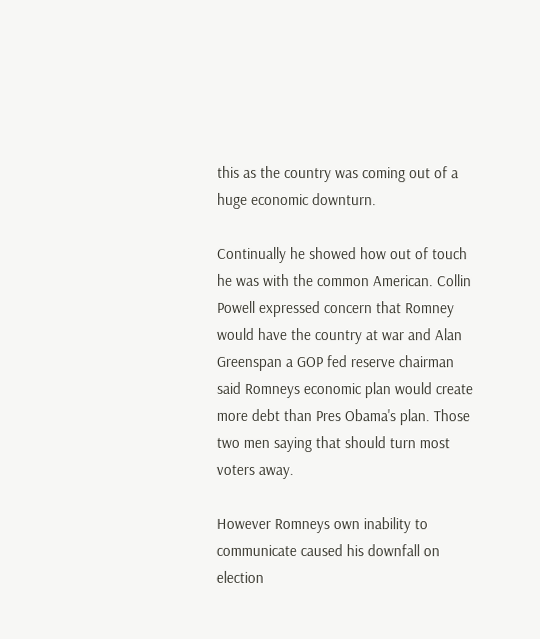this as the country was coming out of a huge economic downturn.

Continually he showed how out of touch he was with the common American. Collin Powell expressed concern that Romney would have the country at war and Alan Greenspan a GOP fed reserve chairman said Romneys economic plan would create more debt than Pres Obama's plan. Those two men saying that should turn most voters away.

However Romneys own inability to communicate caused his downfall on election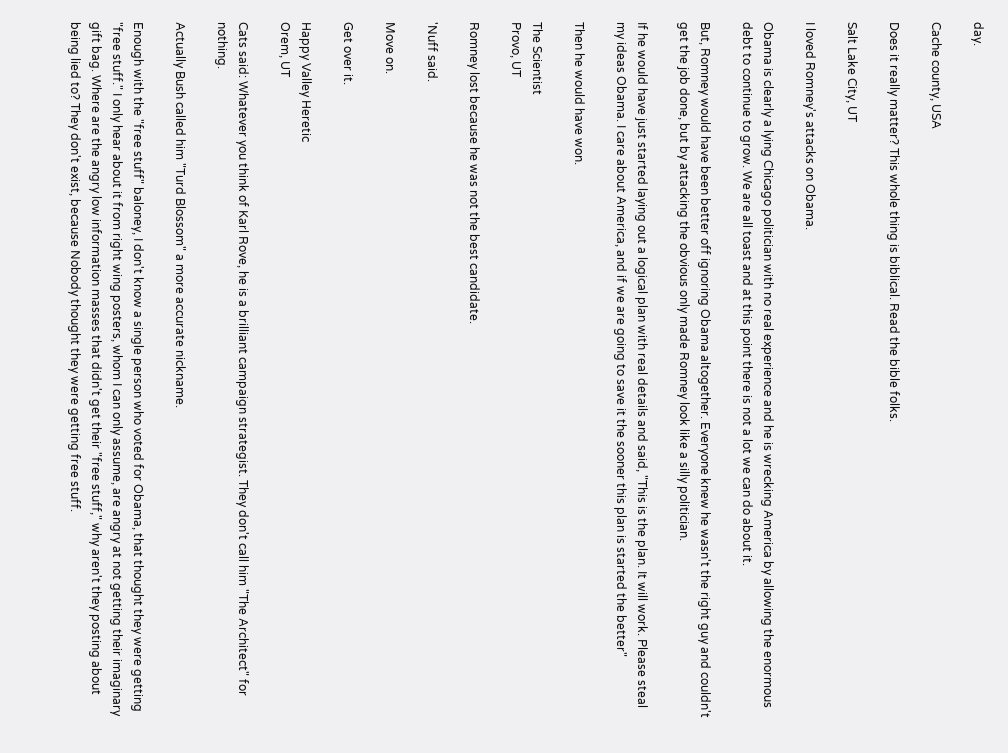day.

Cache county, USA

Does it really matter? This whole thing is biblical. Read the bible folks.

Salt Lake City, UT

I loved Romney's attacks on Obama.

Obama is clearly a lying Chicago politician with no real experience and he is wrecking America by allowing the enormous debt to continue to grow. We are all toast and at this point there is not a lot we can do about it.

But, Romney would have been better off ignoring Obama altogether. Everyone knew he wasn't the right guy and couldn't get the job done, but by attacking the obvious only made Romney look like a silly politician.

If he would have just started laying out a logical plan with real details and said, "This is the plan. It will work. Please steal my ideas Obama. I care about America, and if we are going to save it the sooner this plan is started the better"

Then he would have won.

The Scientist
Provo, UT

Romney lost because he was not the best candidate.

'Nuff said.

Move on.

Get over it.

Happy Valley Heretic
Orem, UT

Cats said: Whatever you think of Karl Rove, he is a brilliant campaign strategist. They don't call him "The Architect" for nothing.

Actually Bush called him "Turd Blossom" a more accurate nickname.

Enough with the "free stuff" baloney, I don't know a single person who voted for Obama, that thought they were getting "free stuff." I only hear about it from right wing posters, whom I can only assume, are angry at not getting their imaginary gift bag. Where are the angry low information masses that didn't get their "free stuff," why aren't they posting about being lied to? They don't exist, because Nobody thought they were getting free stuff.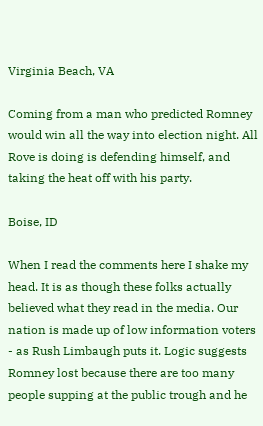Virginia Beach, VA

Coming from a man who predicted Romney would win all the way into election night. All Rove is doing is defending himself, and taking the heat off with his party.

Boise, ID

When I read the comments here I shake my head. It is as though these folks actually believed what they read in the media. Our nation is made up of low information voters - as Rush Limbaugh puts it. Logic suggests Romney lost because there are too many people supping at the public trough and he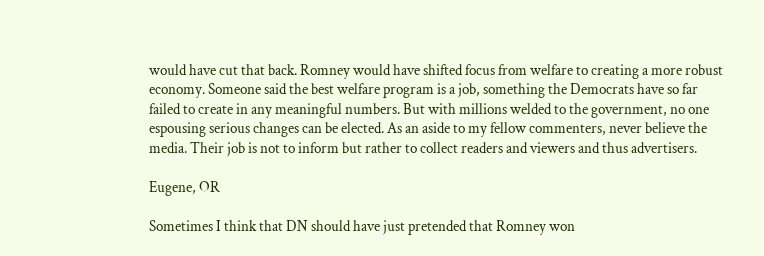would have cut that back. Romney would have shifted focus from welfare to creating a more robust economy. Someone said the best welfare program is a job, something the Democrats have so far failed to create in any meaningful numbers. But with millions welded to the government, no one espousing serious changes can be elected. As an aside to my fellow commenters, never believe the media. Their job is not to inform but rather to collect readers and viewers and thus advertisers.

Eugene, OR

Sometimes I think that DN should have just pretended that Romney won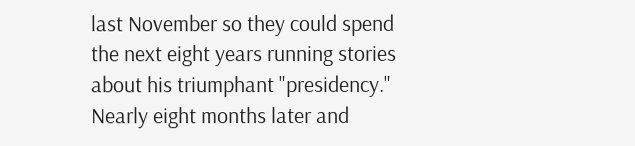last November so they could spend the next eight years running stories about his triumphant "presidency." Nearly eight months later and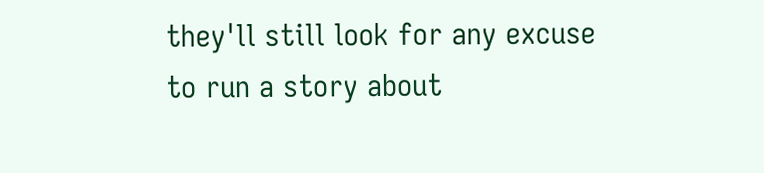they'll still look for any excuse to run a story about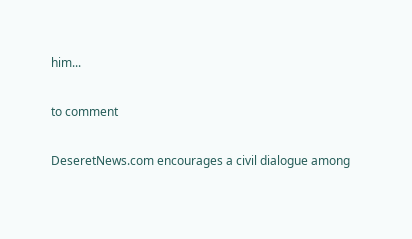him...

to comment

DeseretNews.com encourages a civil dialogue among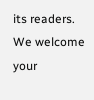its readers. We welcome your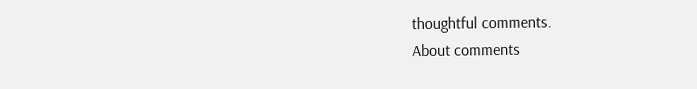thoughtful comments.
About comments